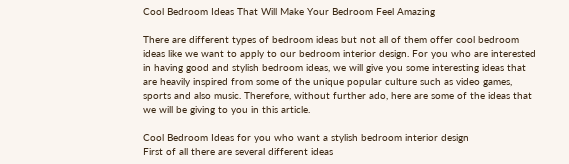Cool Bedroom Ideas That Will Make Your Bedroom Feel Amazing

There are different types of bedroom ideas but not all of them offer cool bedroom ideas like we want to apply to our bedroom interior design. For you who are interested in having good and stylish bedroom ideas, we will give you some interesting ideas that are heavily inspired from some of the unique popular culture such as video games, sports and also music. Therefore, without further ado, here are some of the ideas that we will be giving to you in this article.

Cool Bedroom Ideas for you who want a stylish bedroom interior design
First of all there are several different ideas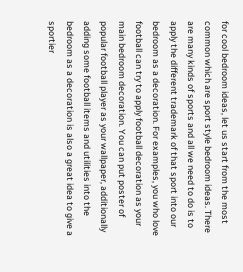for cool bedroom ideas, let us start from the most common which are sport style bedroom ideas. There are many kinds of sports and all we need to do is to apply the different trademark of that sport into our bedroom as a decoration. For examples, you who love football can try to apply football decoration as your main bedroom decoration. You can put poster of popular football player as your wallpaper, additionally adding some football items and utilities into the bedroom as a decoration is also a great idea to give a sportier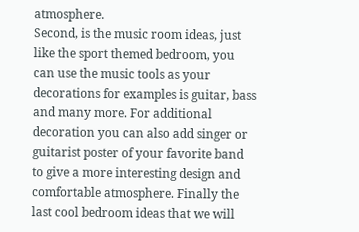atmosphere.
Second, is the music room ideas, just like the sport themed bedroom, you can use the music tools as your decorations for examples is guitar, bass and many more. For additional decoration you can also add singer or guitarist poster of your favorite band to give a more interesting design and comfortable atmosphere. Finally the last cool bedroom ideas that we will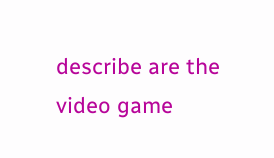describe are the video game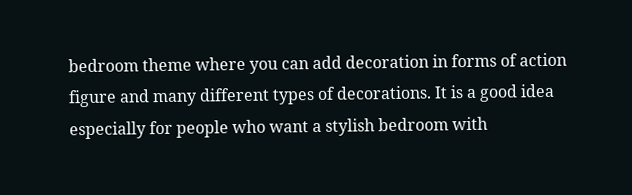bedroom theme where you can add decoration in forms of action figure and many different types of decorations. It is a good idea especially for people who want a stylish bedroom with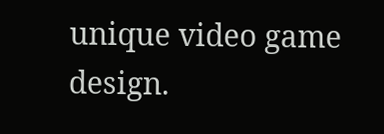unique video game design.